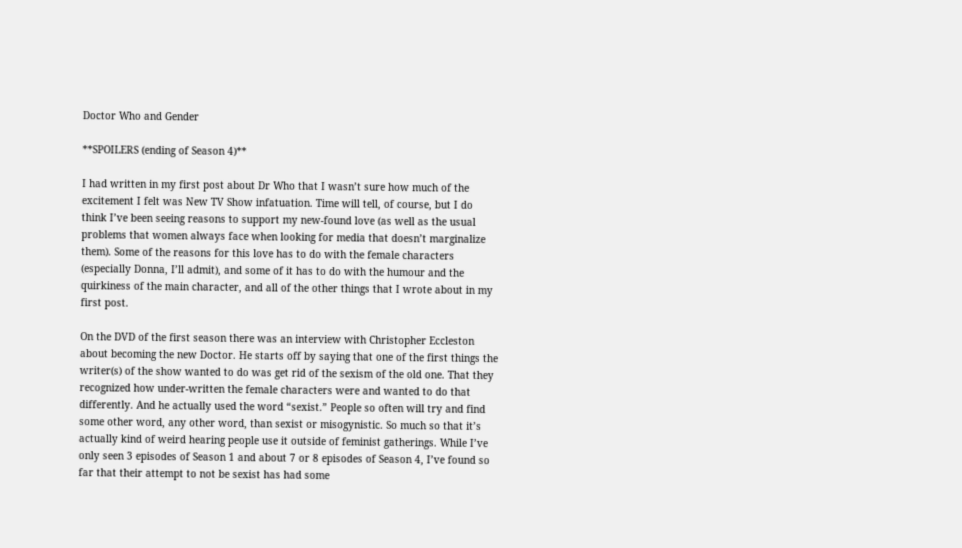Doctor Who and Gender

**SPOILERS (ending of Season 4)**

I had written in my first post about Dr Who that I wasn’t sure how much of the excitement I felt was New TV Show infatuation. Time will tell, of course, but I do think I’ve been seeing reasons to support my new-found love (as well as the usual problems that women always face when looking for media that doesn’t marginalize them). Some of the reasons for this love has to do with the female characters (especially Donna, I’ll admit), and some of it has to do with the humour and the quirkiness of the main character, and all of the other things that I wrote about in my first post.

On the DVD of the first season there was an interview with Christopher Eccleston about becoming the new Doctor. He starts off by saying that one of the first things the writer(s) of the show wanted to do was get rid of the sexism of the old one. That they recognized how under-written the female characters were and wanted to do that differently. And he actually used the word “sexist.” People so often will try and find some other word, any other word, than sexist or misogynistic. So much so that it’s actually kind of weird hearing people use it outside of feminist gatherings. While I’ve only seen 3 episodes of Season 1 and about 7 or 8 episodes of Season 4, I’ve found so far that their attempt to not be sexist has had some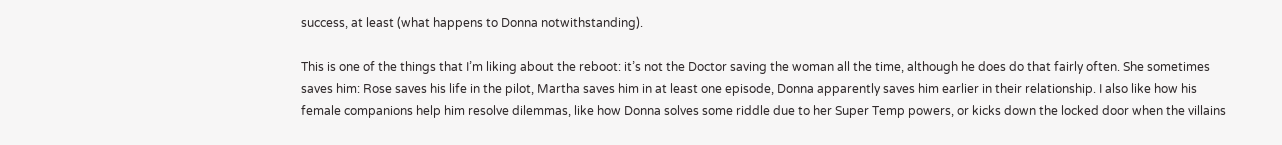success, at least (what happens to Donna notwithstanding).

This is one of the things that I’m liking about the reboot: it’s not the Doctor saving the woman all the time, although he does do that fairly often. She sometimes saves him: Rose saves his life in the pilot, Martha saves him in at least one episode, Donna apparently saves him earlier in their relationship. I also like how his female companions help him resolve dilemmas, like how Donna solves some riddle due to her Super Temp powers, or kicks down the locked door when the villains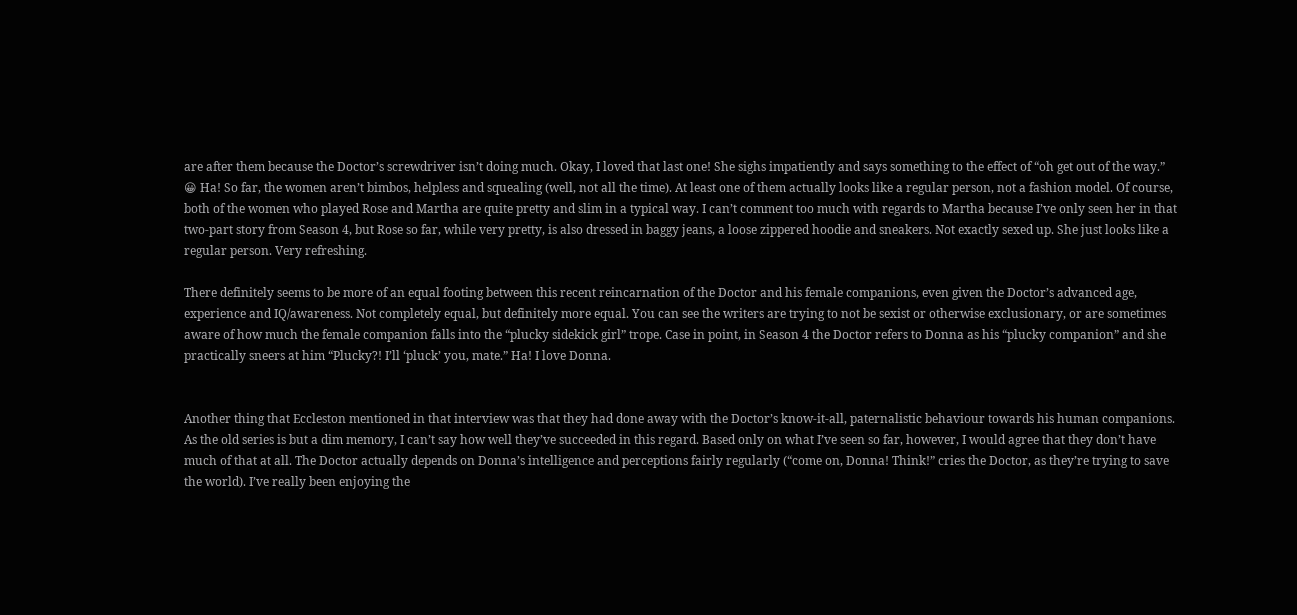are after them because the Doctor’s screwdriver isn’t doing much. Okay, I loved that last one! She sighs impatiently and says something to the effect of “oh get out of the way.” 😀 Ha! So far, the women aren’t bimbos, helpless and squealing (well, not all the time). At least one of them actually looks like a regular person, not a fashion model. Of course, both of the women who played Rose and Martha are quite pretty and slim in a typical way. I can’t comment too much with regards to Martha because I’ve only seen her in that two-part story from Season 4, but Rose so far, while very pretty, is also dressed in baggy jeans, a loose zippered hoodie and sneakers. Not exactly sexed up. She just looks like a regular person. Very refreshing.

There definitely seems to be more of an equal footing between this recent reincarnation of the Doctor and his female companions, even given the Doctor’s advanced age, experience and IQ/awareness. Not completely equal, but definitely more equal. You can see the writers are trying to not be sexist or otherwise exclusionary, or are sometimes aware of how much the female companion falls into the “plucky sidekick girl” trope. Case in point, in Season 4 the Doctor refers to Donna as his “plucky companion” and she practically sneers at him “Plucky?! I’ll ‘pluck’ you, mate.” Ha! I love Donna.


Another thing that Eccleston mentioned in that interview was that they had done away with the Doctor’s know-it-all, paternalistic behaviour towards his human companions. As the old series is but a dim memory, I can’t say how well they’ve succeeded in this regard. Based only on what I’ve seen so far, however, I would agree that they don’t have much of that at all. The Doctor actually depends on Donna’s intelligence and perceptions fairly regularly (“come on, Donna! Think!” cries the Doctor, as they’re trying to save the world). I’ve really been enjoying the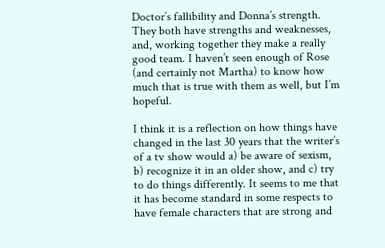Doctor’s fallibility and Donna’s strength. They both have strengths and weaknesses, and, working together they make a really good team. I haven’t seen enough of Rose (and certainly not Martha) to know how much that is true with them as well, but I’m hopeful.

I think it is a reflection on how things have changed in the last 30 years that the writer’s of a tv show would a) be aware of sexism, b) recognize it in an older show, and c) try to do things differently. It seems to me that it has become standard in some respects to have female characters that are strong and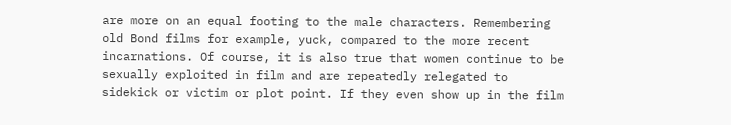are more on an equal footing to the male characters. Remembering old Bond films for example, yuck, compared to the more recent incarnations. Of course, it is also true that women continue to be sexually exploited in film and are repeatedly relegated to sidekick or victim or plot point. If they even show up in the film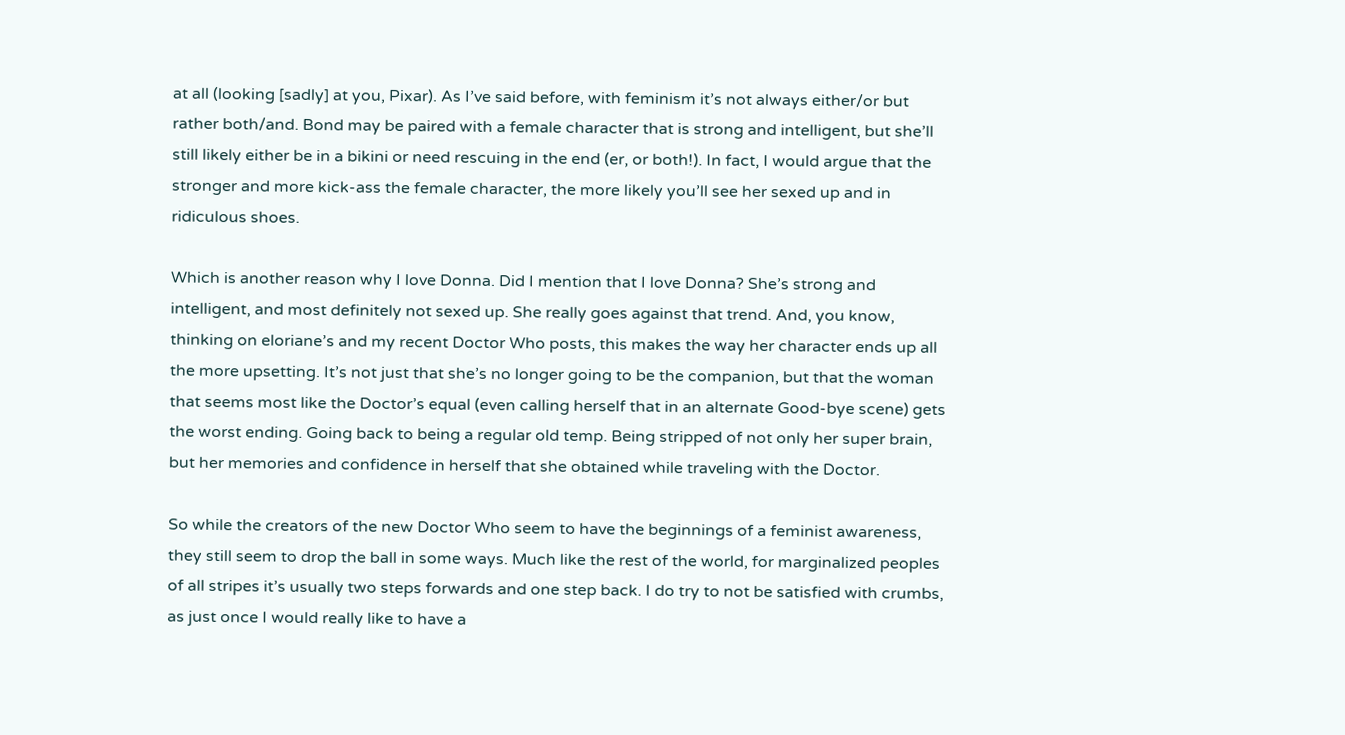at all (looking [sadly] at you, Pixar). As I’ve said before, with feminism it’s not always either/or but rather both/and. Bond may be paired with a female character that is strong and intelligent, but she’ll still likely either be in a bikini or need rescuing in the end (er, or both!). In fact, I would argue that the stronger and more kick-ass the female character, the more likely you’ll see her sexed up and in ridiculous shoes.

Which is another reason why I love Donna. Did I mention that I love Donna? She’s strong and intelligent, and most definitely not sexed up. She really goes against that trend. And, you know, thinking on eloriane’s and my recent Doctor Who posts, this makes the way her character ends up all the more upsetting. It’s not just that she’s no longer going to be the companion, but that the woman that seems most like the Doctor’s equal (even calling herself that in an alternate Good-bye scene) gets the worst ending. Going back to being a regular old temp. Being stripped of not only her super brain, but her memories and confidence in herself that she obtained while traveling with the Doctor.

So while the creators of the new Doctor Who seem to have the beginnings of a feminist awareness, they still seem to drop the ball in some ways. Much like the rest of the world, for marginalized peoples of all stripes it’s usually two steps forwards and one step back. I do try to not be satisfied with crumbs, as just once I would really like to have a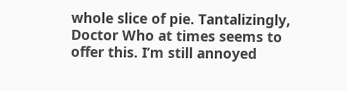whole slice of pie. Tantalizingly, Doctor Who at times seems to offer this. I’m still annoyed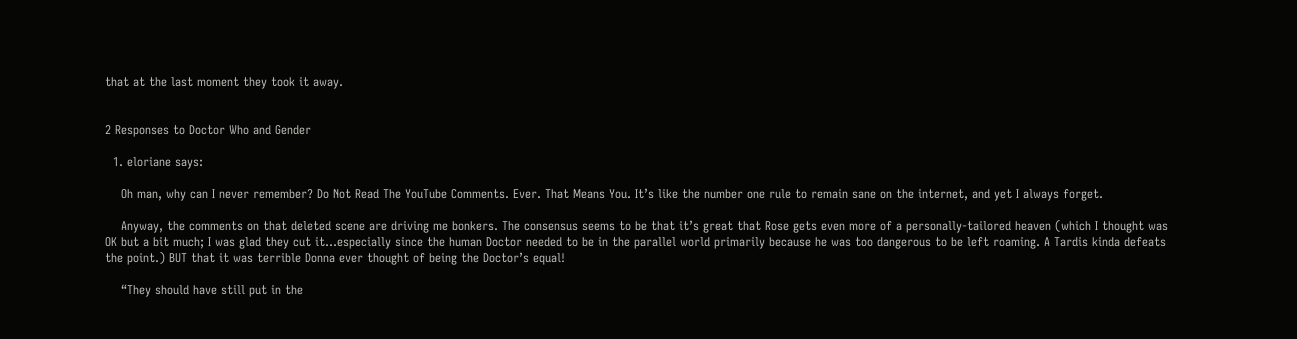that at the last moment they took it away.


2 Responses to Doctor Who and Gender

  1. eloriane says:

    Oh man, why can I never remember? Do Not Read The YouTube Comments. Ever. That Means You. It’s like the number one rule to remain sane on the internet, and yet I always forget.

    Anyway, the comments on that deleted scene are driving me bonkers. The consensus seems to be that it’s great that Rose gets even more of a personally-tailored heaven (which I thought was OK but a bit much; I was glad they cut it…especially since the human Doctor needed to be in the parallel world primarily because he was too dangerous to be left roaming. A Tardis kinda defeats the point.) BUT that it was terrible Donna ever thought of being the Doctor’s equal!

    “They should have still put in the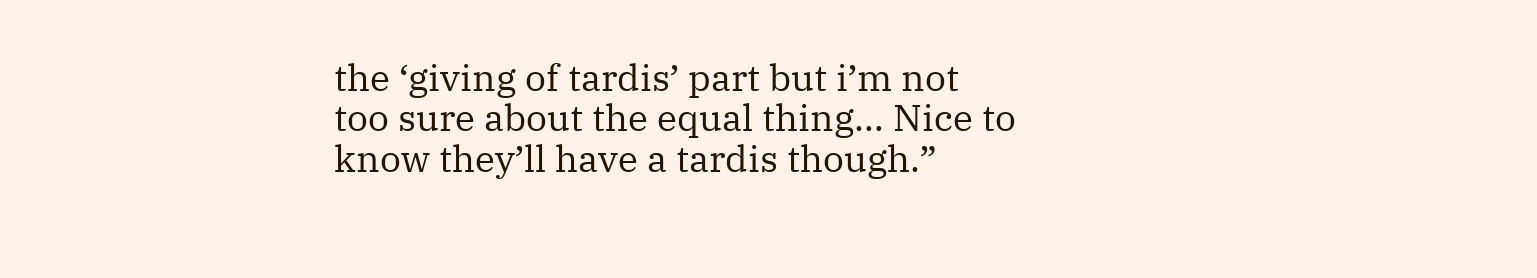the ‘giving of tardis’ part but i’m not too sure about the equal thing… Nice to know they’ll have a tardis though.”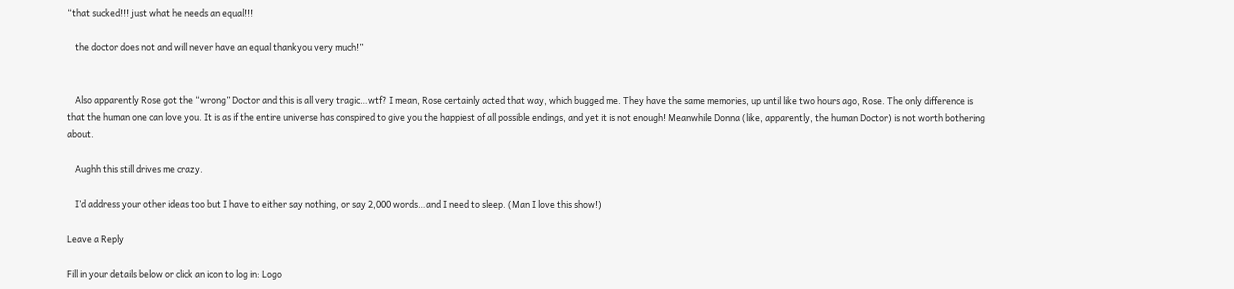“that sucked!!! just what he needs an equal!!!

    the doctor does not and will never have an equal thankyou very much!”


    Also apparently Rose got the “wrong” Doctor and this is all very tragic…wtf? I mean, Rose certainly acted that way, which bugged me. They have the same memories, up until like two hours ago, Rose. The only difference is that the human one can love you. It is as if the entire universe has conspired to give you the happiest of all possible endings, and yet it is not enough! Meanwhile Donna (like, apparently, the human Doctor) is not worth bothering about.

    Aughh this still drives me crazy.

    I’d address your other ideas too but I have to either say nothing, or say 2,000 words…and I need to sleep. (Man I love this show!)

Leave a Reply

Fill in your details below or click an icon to log in: Logo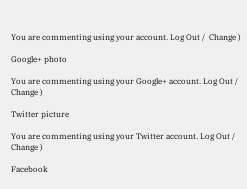You are commenting using your account. Log Out /  Change )

Google+ photo

You are commenting using your Google+ account. Log Out /  Change )

Twitter picture

You are commenting using your Twitter account. Log Out /  Change )

Facebook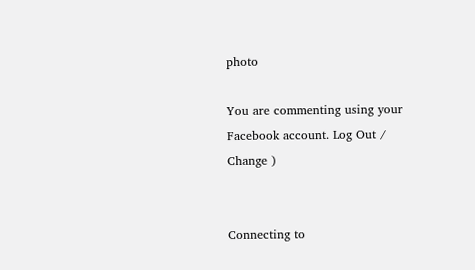photo

You are commenting using your Facebook account. Log Out /  Change )


Connecting to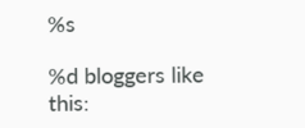%s

%d bloggers like this: